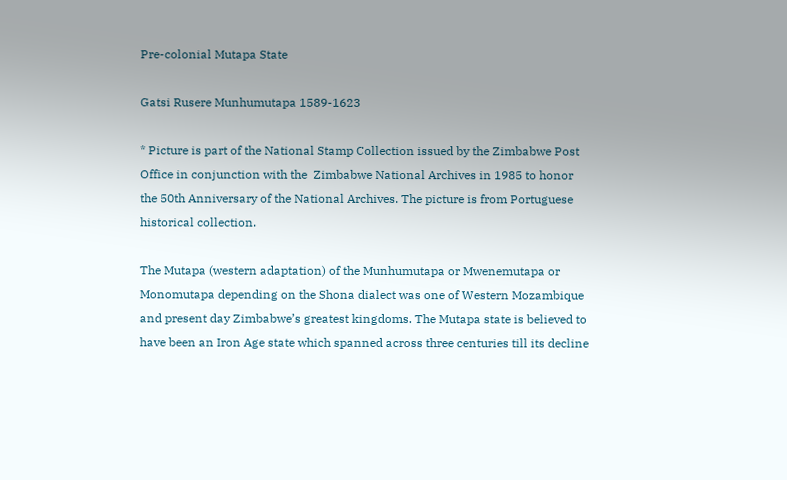Pre-colonial Mutapa State

Gatsi Rusere Munhumutapa 1589-1623

* Picture is part of the National Stamp Collection issued by the Zimbabwe Post Office in conjunction with the  Zimbabwe National Archives in 1985 to honor the 50th Anniversary of the National Archives. The picture is from Portuguese historical collection.

The Mutapa (western adaptation) of the Munhumutapa or Mwenemutapa or Monomutapa depending on the Shona dialect was one of Western Mozambique and present day Zimbabwe’s greatest kingdoms. The Mutapa state is believed to have been an Iron Age state which spanned across three centuries till its decline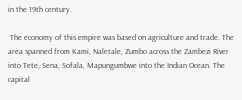in the 19th century.

 The economy of this empire was based on agriculture and trade. The area spanned from Kami, Naletale, Zumbo across the Zambezi River into Tete, Sena, Sofala, Mapungumbwe into the Indian Ocean. The capital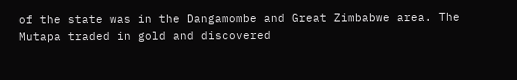of the state was in the Dangamombe and Great Zimbabwe area. The Mutapa traded in gold and discovered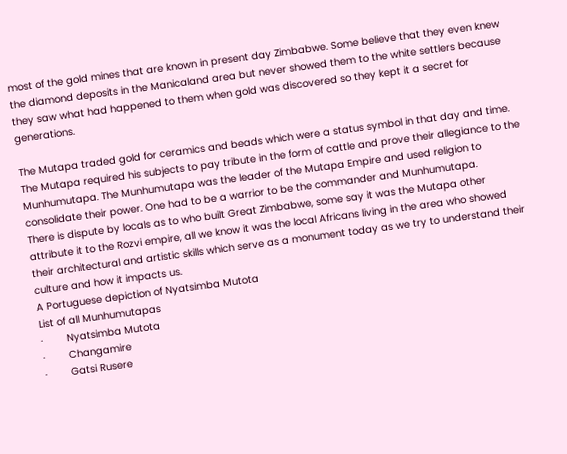most of the gold mines that are known in present day Zimbabwe. Some believe that they even knew the diamond deposits in the Manicaland area but never showed them to the white settlers because they saw what had happened to them when gold was discovered so they kept it a secret for generations.

The Mutapa traded gold for ceramics and beads which were a status symbol in that day and time. The Mutapa required his subjects to pay tribute in the form of cattle and prove their allegiance to the Munhumutapa. The Munhumutapa was the leader of the Mutapa Empire and used religion to consolidate their power. One had to be a warrior to be the commander and Munhumutapa.
There is dispute by locals as to who built Great Zimbabwe, some say it was the Mutapa other attribute it to the Rozvi empire, all we know it was the local Africans living in the area who showed their architectural and artistic skills which serve as a monument today as we try to understand their culture and how it impacts us.
A Portuguese depiction of Nyatsimba Mutota
List of all Munhumutapas
·        Nyatsimba Mutota
·        Changamire
·        Gatsi Rusere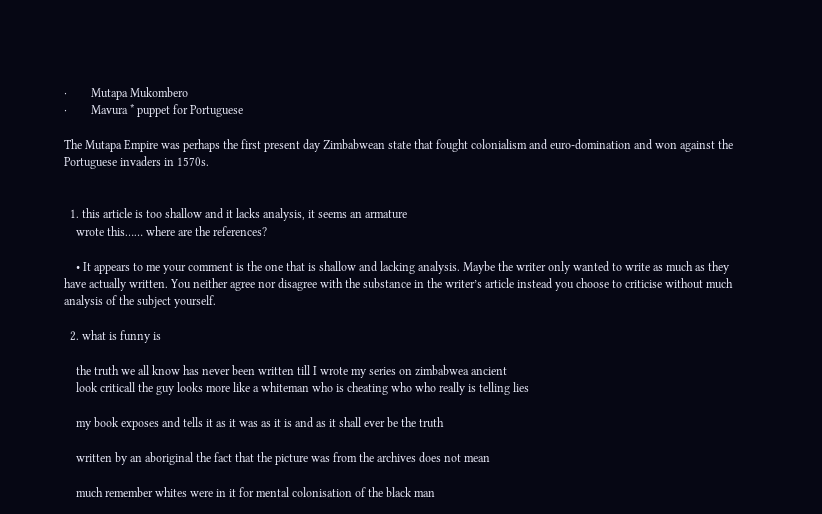·        Mutapa Mukombero
·        Mavura * puppet for Portuguese

The Mutapa Empire was perhaps the first present day Zimbabwean state that fought colonialism and euro-domination and won against the Portuguese invaders in 1570s.


  1. this article is too shallow and it lacks analysis, it seems an armature
    wrote this…… where are the references?

    • It appears to me your comment is the one that is shallow and lacking analysis. Maybe the writer only wanted to write as much as they have actually written. You neither agree nor disagree with the substance in the writer’s article instead you choose to criticise without much analysis of the subject yourself.

  2. what is funny is

    the truth we all know has never been written till I wrote my series on zimbabwea ancient
    look criticall the guy looks more like a whiteman who is cheating who who really is telling lies

    my book exposes and tells it as it was as it is and as it shall ever be the truth

    written by an aboriginal the fact that the picture was from the archives does not mean

    much remember whites were in it for mental colonisation of the black man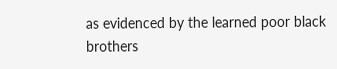as evidenced by the learned poor black brothers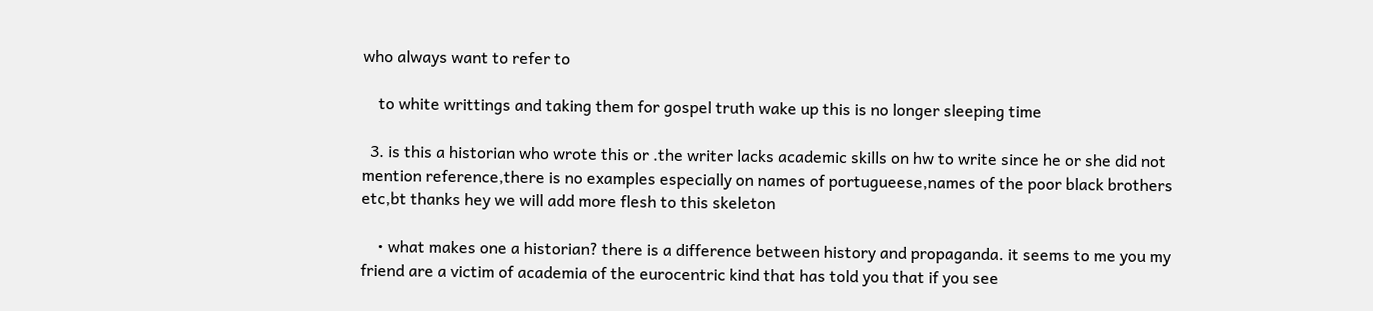who always want to refer to

    to white writtings and taking them for gospel truth wake up this is no longer sleeping time

  3. is this a historian who wrote this or .the writer lacks academic skills on hw to write since he or she did not mention reference,there is no examples especially on names of portugueese,names of the poor black brothers etc,bt thanks hey we will add more flesh to this skeleton

    • what makes one a historian? there is a difference between history and propaganda. it seems to me you my friend are a victim of academia of the eurocentric kind that has told you that if you see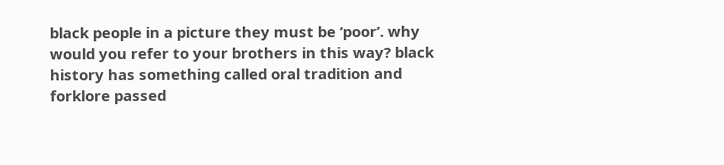black people in a picture they must be ‘poor’. why would you refer to your brothers in this way? black history has something called oral tradition and forklore passed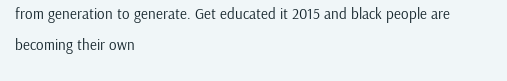from generation to generate. Get educated it 2015 and black people are becoming their own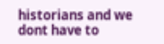historians and we dont have to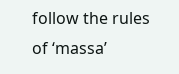follow the rules of ‘massa’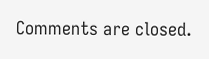Comments are closed.